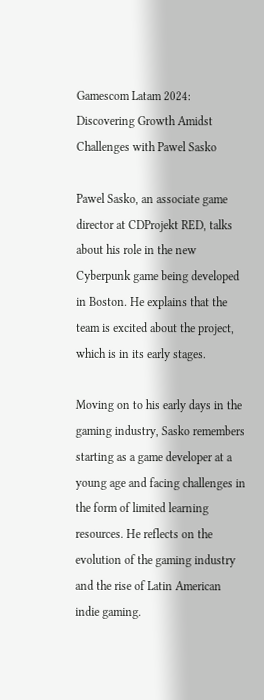Gamescom Latam 2024: Discovering Growth Amidst Challenges with Pawel Sasko

Pawel Sasko, an associate game director at CDProjekt RED, talks about his role in the new Cyberpunk game being developed in Boston. He explains that the team is excited about the project, which is in its early stages.

Moving on to his early days in the gaming industry, Sasko remembers starting as a game developer at a young age and facing challenges in the form of limited learning resources. He reflects on the evolution of the gaming industry and the rise of Latin American indie gaming.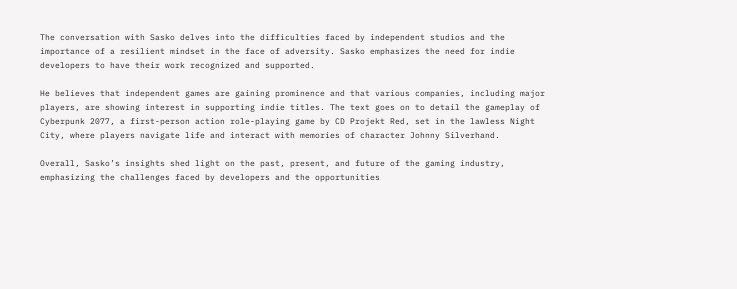The conversation with Sasko delves into the difficulties faced by independent studios and the importance of a resilient mindset in the face of adversity. Sasko emphasizes the need for indie developers to have their work recognized and supported.

He believes that independent games are gaining prominence and that various companies, including major players, are showing interest in supporting indie titles. The text goes on to detail the gameplay of Cyberpunk 2077, a first-person action role-playing game by CD Projekt Red, set in the lawless Night City, where players navigate life and interact with memories of character Johnny Silverhand.

Overall, Sasko’s insights shed light on the past, present, and future of the gaming industry, emphasizing the challenges faced by developers and the opportunities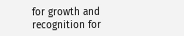for growth and recognition for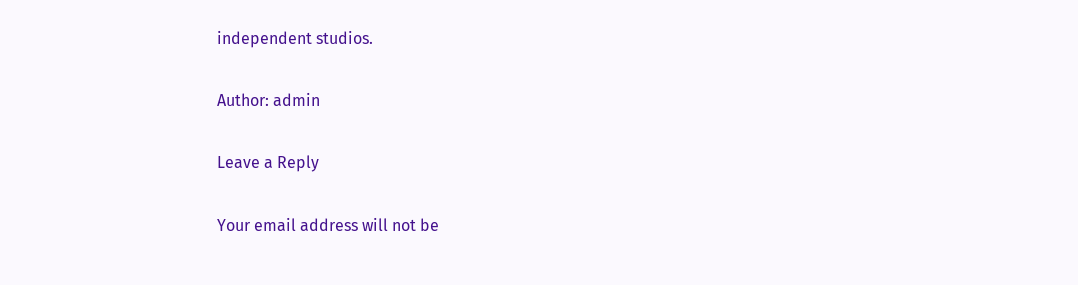independent studios.

Author: admin

Leave a Reply

Your email address will not be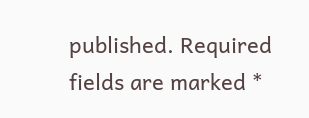published. Required fields are marked *